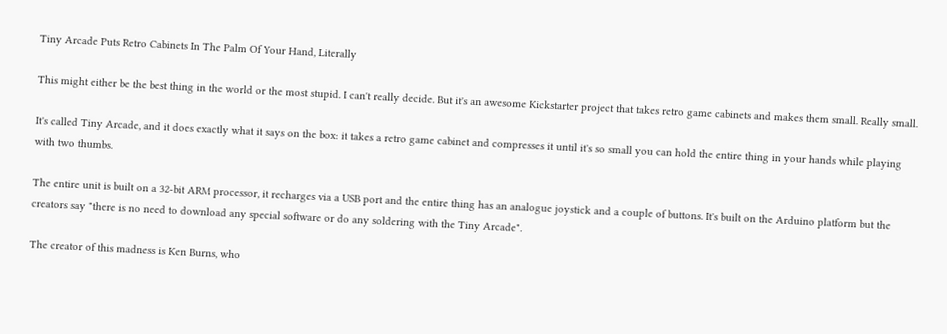Tiny Arcade Puts Retro Cabinets In The Palm Of Your Hand, Literally

This might either be the best thing in the world or the most stupid. I can't really decide. But it's an awesome Kickstarter project that takes retro game cabinets and makes them small. Really small.

It's called Tiny Arcade, and it does exactly what it says on the box: it takes a retro game cabinet and compresses it until it's so small you can hold the entire thing in your hands while playing with two thumbs.

The entire unit is built on a 32-bit ARM processor, it recharges via a USB port and the entire thing has an analogue joystick and a couple of buttons. It's built on the Arduino platform but the creators say "there is no need to download any special software or do any soldering with the Tiny Arcade".

The creator of this madness is Ken Burns, who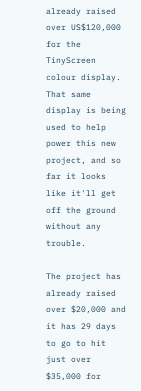already raised over US$120,000 for the TinyScreen colour display. That same display is being used to help power this new project, and so far it looks like it'll get off the ground without any trouble.

The project has already raised over $20,000 and it has 29 days to go to hit just over $35,000 for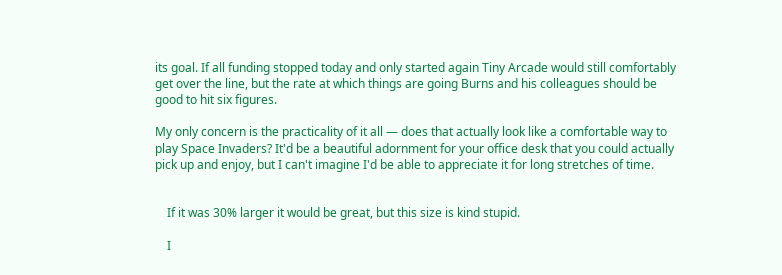its goal. If all funding stopped today and only started again Tiny Arcade would still comfortably get over the line, but the rate at which things are going Burns and his colleagues should be good to hit six figures.

My only concern is the practicality of it all — does that actually look like a comfortable way to play Space Invaders? It'd be a beautiful adornment for your office desk that you could actually pick up and enjoy, but I can't imagine I'd be able to appreciate it for long stretches of time.


    If it was 30% larger it would be great, but this size is kind stupid.

    I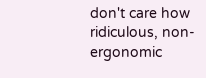don't care how ridiculous, non-ergonomic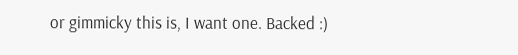or gimmicky this is, I want one. Backed :)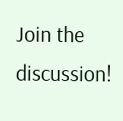Join the discussion!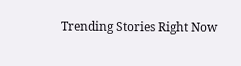Trending Stories Right Now